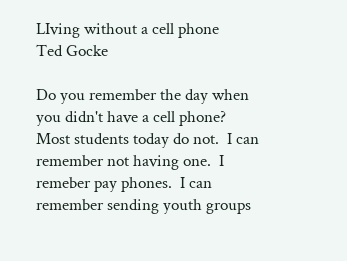LIving without a cell phone
Ted Gocke

Do you remember the day when you didn't have a cell phone?  Most students today do not.  I can remember not having one.  I remeber pay phones.  I can remember sending youth groups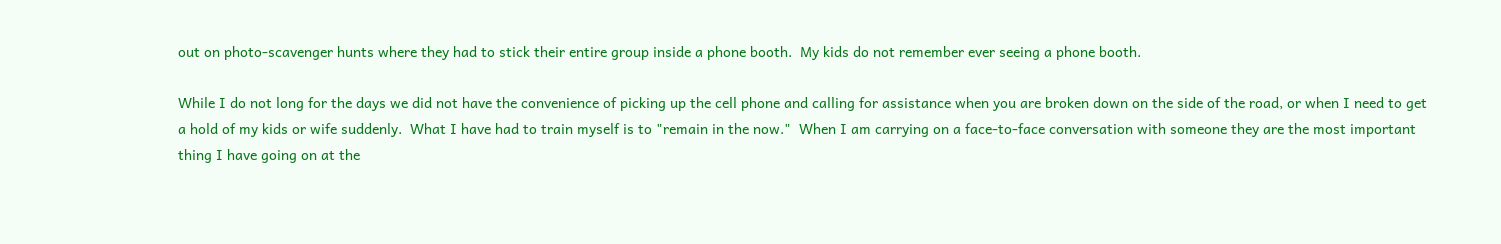out on photo-scavenger hunts where they had to stick their entire group inside a phone booth.  My kids do not remember ever seeing a phone booth.

While I do not long for the days we did not have the convenience of picking up the cell phone and calling for assistance when you are broken down on the side of the road, or when I need to get a hold of my kids or wife suddenly.  What I have had to train myself is to "remain in the now."  When I am carrying on a face-to-face conversation with someone they are the most important thing I have going on at the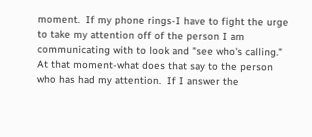moment.  If my phone rings-I have to fight the urge to take my attention off of the person I am communicating with to look and "see who's calling."  At that moment-what does that say to the person who has had my attention.  If I answer the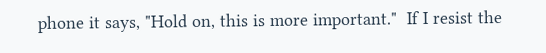phone it says, "Hold on, this is more important."  If I resist the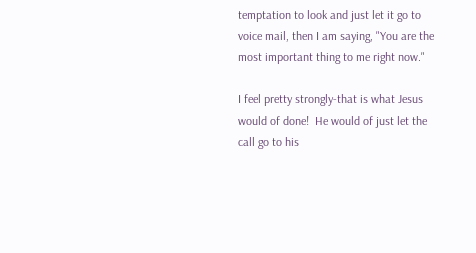temptation to look and just let it go to voice mail, then I am saying, "You are the most important thing to me right now."

I feel pretty strongly-that is what Jesus would of done!  He would of just let the call go to his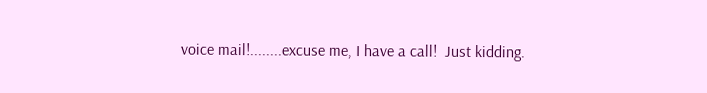voice mail!........excuse me, I have a call!  Just kidding.